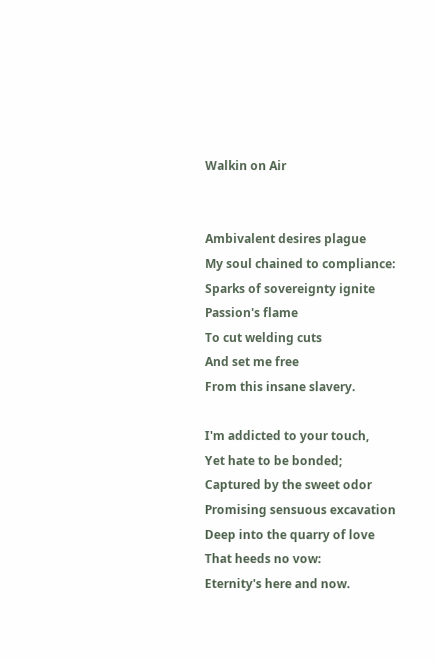Walkin on Air


Ambivalent desires plague
My soul chained to compliance:
Sparks of sovereignty ignite
Passion's flame
To cut welding cuts
And set me free
From this insane slavery.

I'm addicted to your touch,
Yet hate to be bonded;
Captured by the sweet odor
Promising sensuous excavation
Deep into the quarry of love
That heeds no vow:
Eternity's here and now.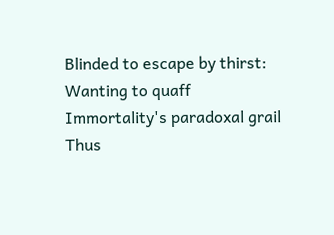Blinded to escape by thirst:
Wanting to quaff
Immortality's paradoxal grail
Thus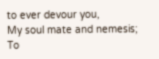to ever devour you,
My soul mate and nemesis;
To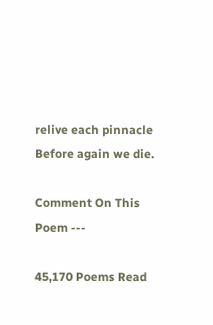relive each pinnacle
Before again we die.

Comment On This Poem ---

45,170 Poems Read